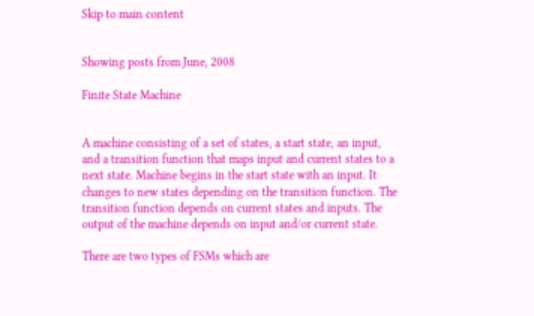Skip to main content


Showing posts from June, 2008

Finite State Machine


A machine consisting of a set of states, a start state, an input, and a transition function that maps input and current states to a next state. Machine begins in the start state with an input. It changes to new states depending on the transition function. The transition function depends on current states and inputs. The output of the machine depends on input and/or current state.

There are two types of FSMs which are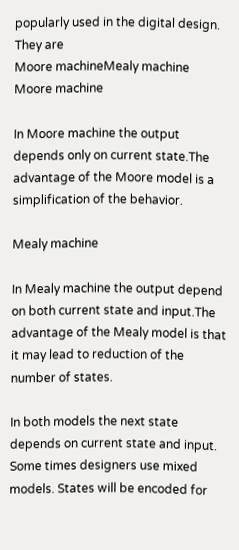popularly used in the digital design. They are
Moore machineMealy machine
Moore machine

In Moore machine the output depends only on current state.The advantage of the Moore model is a simplification of the behavior.

Mealy machine

In Mealy machine the output depend on both current state and input.The advantage of the Mealy model is that it may lead to reduction of the number of states.

In both models the next state depends on current state and input. Some times designers use mixed models. States will be encoded for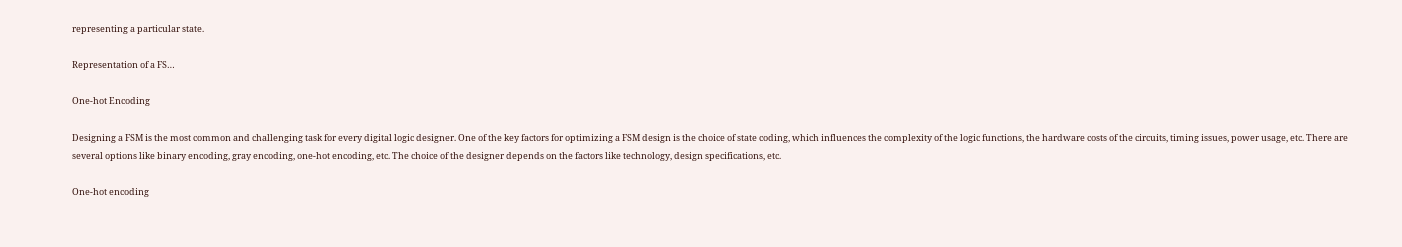representing a particular state.

Representation of a FS…

One-hot Encoding

Designing a FSM is the most common and challenging task for every digital logic designer. One of the key factors for optimizing a FSM design is the choice of state coding, which influences the complexity of the logic functions, the hardware costs of the circuits, timing issues, power usage, etc. There are several options like binary encoding, gray encoding, one-hot encoding, etc. The choice of the designer depends on the factors like technology, design specifications, etc.

One-hot encoding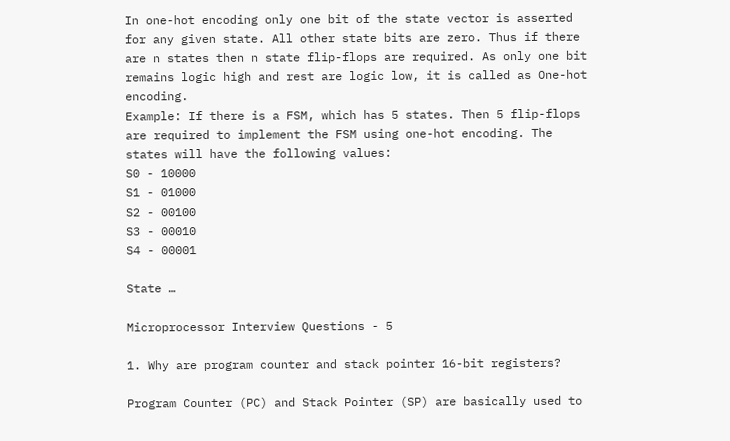In one-hot encoding only one bit of the state vector is asserted for any given state. All other state bits are zero. Thus if there are n states then n state flip-flops are required. As only one bit remains logic high and rest are logic low, it is called as One-hot encoding.
Example: If there is a FSM, which has 5 states. Then 5 flip-flops are required to implement the FSM using one-hot encoding. The states will have the following values:
S0 - 10000
S1 - 01000
S2 - 00100
S3 - 00010
S4 - 00001

State …

Microprocessor Interview Questions - 5

1. Why are program counter and stack pointer 16-bit registers?

Program Counter (PC) and Stack Pointer (SP) are basically used to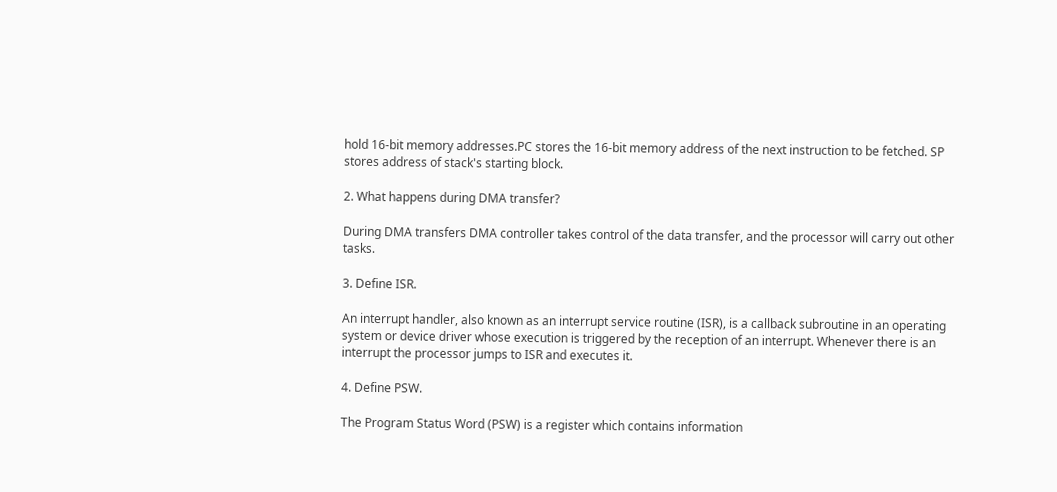hold 16-bit memory addresses.PC stores the 16-bit memory address of the next instruction to be fetched. SP stores address of stack's starting block.

2. What happens during DMA transfer?

During DMA transfers DMA controller takes control of the data transfer, and the processor will carry out other tasks.

3. Define ISR.

An interrupt handler, also known as an interrupt service routine (ISR), is a callback subroutine in an operating system or device driver whose execution is triggered by the reception of an interrupt. Whenever there is an interrupt the processor jumps to ISR and executes it.

4. Define PSW.

The Program Status Word (PSW) is a register which contains information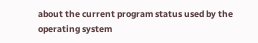about the current program status used by the operating system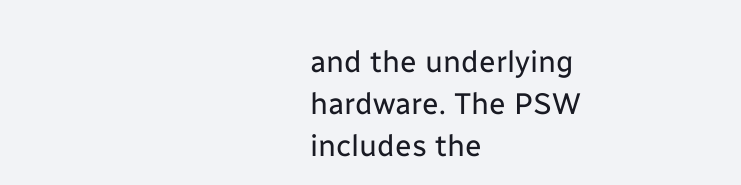and the underlying hardware. The PSW includes the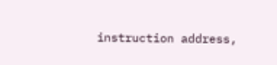instruction address,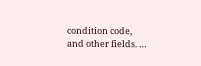condition code, and other fields. …